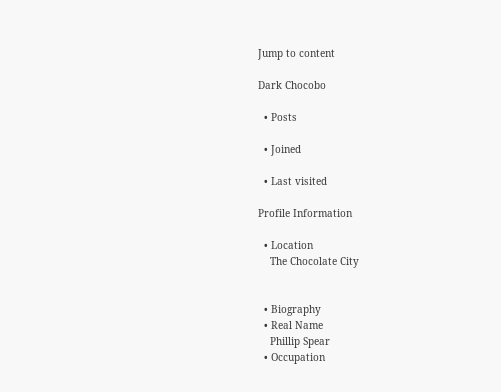Jump to content

Dark Chocobo

  • Posts

  • Joined

  • Last visited

Profile Information

  • Location
    The Chocolate City


  • Biography
  • Real Name
    Phillip Spear
  • Occupation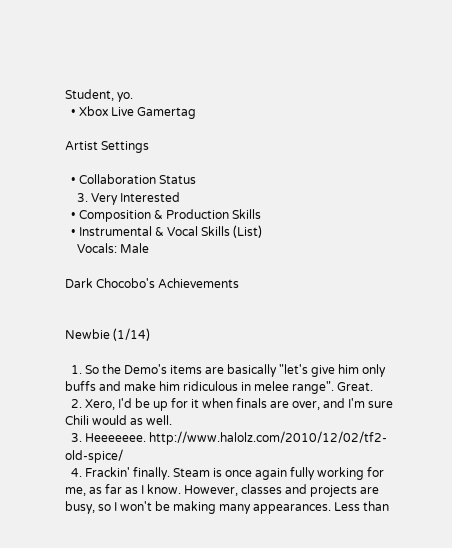Student, yo.
  • Xbox Live Gamertag

Artist Settings

  • Collaboration Status
    3. Very Interested
  • Composition & Production Skills
  • Instrumental & Vocal Skills (List)
    Vocals: Male

Dark Chocobo's Achievements


Newbie (1/14)

  1. So the Demo's items are basically "let's give him only buffs and make him ridiculous in melee range". Great.
  2. Xero, I'd be up for it when finals are over, and I'm sure Chili would as well.
  3. Heeeeeee. http://www.halolz.com/2010/12/02/tf2-old-spice/
  4. Frackin' finally. Steam is once again fully working for me, as far as I know. However, classes and projects are busy, so I won't be making many appearances. Less than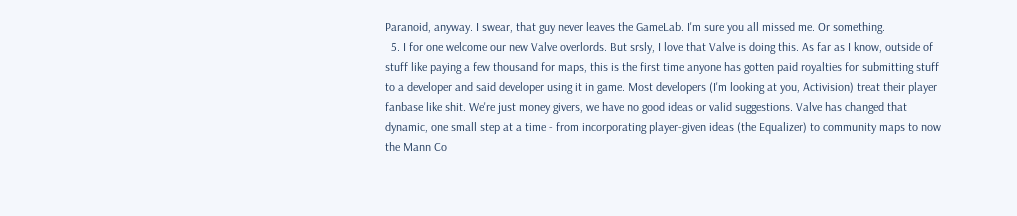Paranoid, anyway. I swear, that guy never leaves the GameLab. I'm sure you all missed me. Or something.
  5. I for one welcome our new Valve overlords. But srsly, I love that Valve is doing this. As far as I know, outside of stuff like paying a few thousand for maps, this is the first time anyone has gotten paid royalties for submitting stuff to a developer and said developer using it in game. Most developers (I'm looking at you, Activision) treat their player fanbase like shit. We're just money givers, we have no good ideas or valid suggestions. Valve has changed that dynamic, one small step at a time - from incorporating player-given ideas (the Equalizer) to community maps to now the Mann Co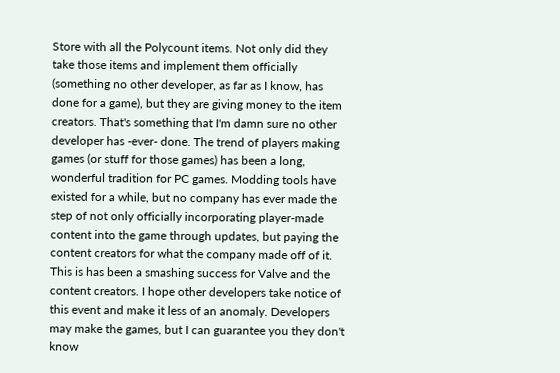Store with all the Polycount items. Not only did they take those items and implement them officially (something no other developer, as far as I know, has done for a game), but they are giving money to the item creators. That's something that I'm damn sure no other developer has -ever- done. The trend of players making games (or stuff for those games) has been a long, wonderful tradition for PC games. Modding tools have existed for a while, but no company has ever made the step of not only officially incorporating player-made content into the game through updates, but paying the content creators for what the company made off of it. This is has been a smashing success for Valve and the content creators. I hope other developers take notice of this event and make it less of an anomaly. Developers may make the games, but I can guarantee you they don't know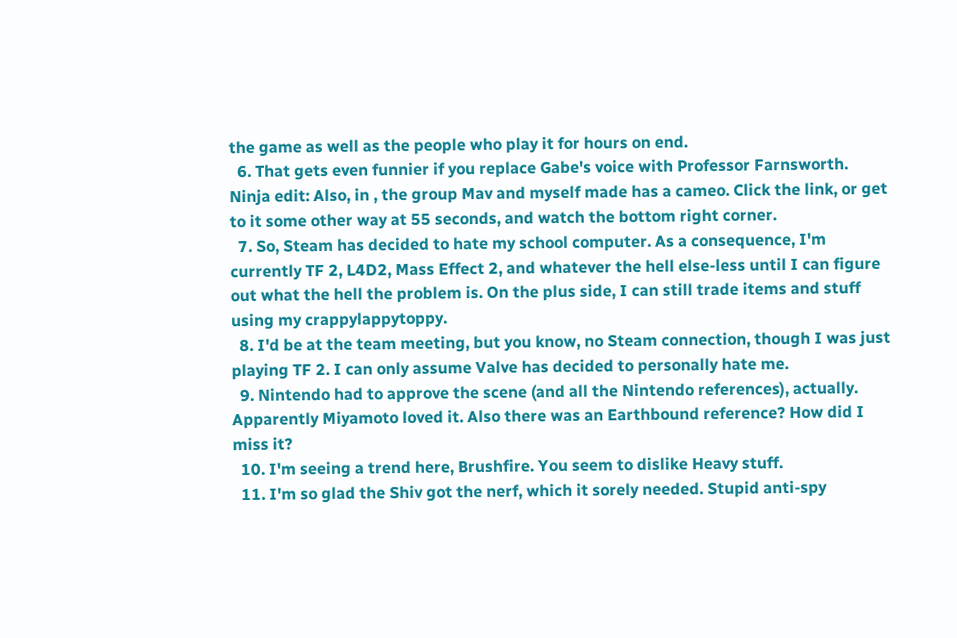the game as well as the people who play it for hours on end.
  6. That gets even funnier if you replace Gabe's voice with Professor Farnsworth. Ninja edit: Also, in , the group Mav and myself made has a cameo. Click the link, or get to it some other way at 55 seconds, and watch the bottom right corner.
  7. So, Steam has decided to hate my school computer. As a consequence, I'm currently TF 2, L4D2, Mass Effect 2, and whatever the hell else-less until I can figure out what the hell the problem is. On the plus side, I can still trade items and stuff using my crappylappytoppy.
  8. I'd be at the team meeting, but you know, no Steam connection, though I was just playing TF 2. I can only assume Valve has decided to personally hate me.
  9. Nintendo had to approve the scene (and all the Nintendo references), actually. Apparently Miyamoto loved it. Also there was an Earthbound reference? How did I miss it?
  10. I'm seeing a trend here, Brushfire. You seem to dislike Heavy stuff.
  11. I'm so glad the Shiv got the nerf, which it sorely needed. Stupid anti-spy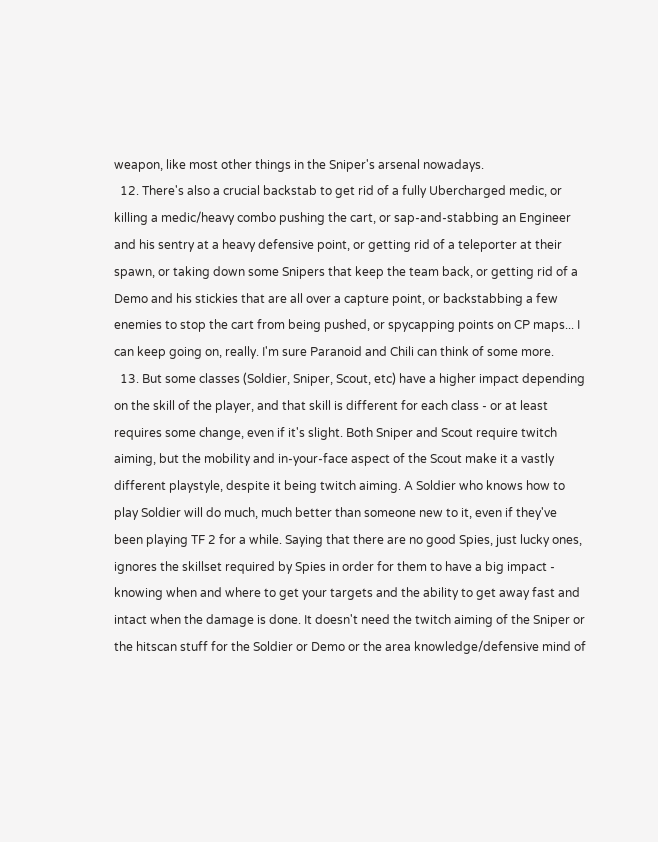weapon, like most other things in the Sniper's arsenal nowadays.
  12. There's also a crucial backstab to get rid of a fully Ubercharged medic, or killing a medic/heavy combo pushing the cart, or sap-and-stabbing an Engineer and his sentry at a heavy defensive point, or getting rid of a teleporter at their spawn, or taking down some Snipers that keep the team back, or getting rid of a Demo and his stickies that are all over a capture point, or backstabbing a few enemies to stop the cart from being pushed, or spycapping points on CP maps... I can keep going on, really. I'm sure Paranoid and Chili can think of some more.
  13. But some classes (Soldier, Sniper, Scout, etc) have a higher impact depending on the skill of the player, and that skill is different for each class - or at least requires some change, even if it's slight. Both Sniper and Scout require twitch aiming, but the mobility and in-your-face aspect of the Scout make it a vastly different playstyle, despite it being twitch aiming. A Soldier who knows how to play Soldier will do much, much better than someone new to it, even if they've been playing TF 2 for a while. Saying that there are no good Spies, just lucky ones, ignores the skillset required by Spies in order for them to have a big impact - knowing when and where to get your targets and the ability to get away fast and intact when the damage is done. It doesn't need the twitch aiming of the Sniper or the hitscan stuff for the Soldier or Demo or the area knowledge/defensive mind of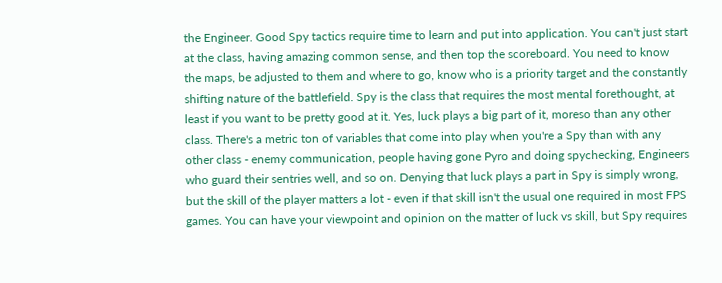the Engineer. Good Spy tactics require time to learn and put into application. You can't just start at the class, having amazing common sense, and then top the scoreboard. You need to know the maps, be adjusted to them and where to go, know who is a priority target and the constantly shifting nature of the battlefield. Spy is the class that requires the most mental forethought, at least if you want to be pretty good at it. Yes, luck plays a big part of it, moreso than any other class. There's a metric ton of variables that come into play when you're a Spy than with any other class - enemy communication, people having gone Pyro and doing spychecking, Engineers who guard their sentries well, and so on. Denying that luck plays a part in Spy is simply wrong, but the skill of the player matters a lot - even if that skill isn't the usual one required in most FPS games. You can have your viewpoint and opinion on the matter of luck vs skill, but Spy requires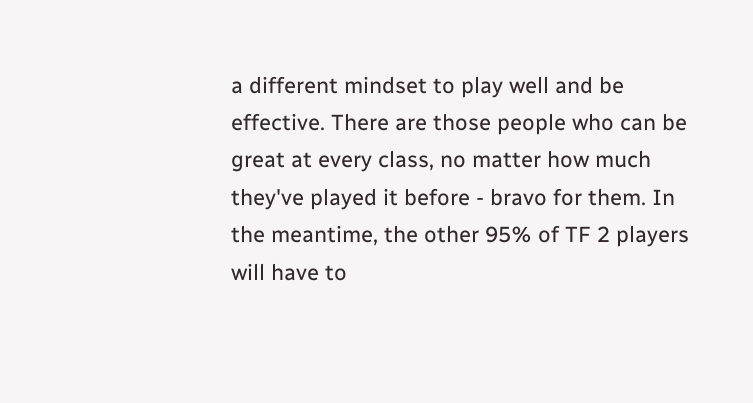a different mindset to play well and be effective. There are those people who can be great at every class, no matter how much they've played it before - bravo for them. In the meantime, the other 95% of TF 2 players will have to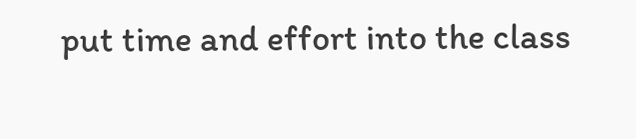put time and effort into the class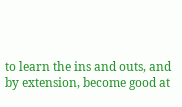to learn the ins and outs, and by extension, become good at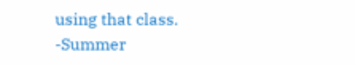using that class. -Summer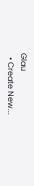Glau
  • Create New...